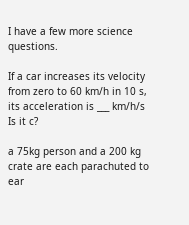I have a few more science questions.

If a car increases its velocity from zero to 60 km/h in 10 s, its acceleration is ___ km/h/s
Is it c?

a 75kg person and a 200 kg crate are each parachuted to ear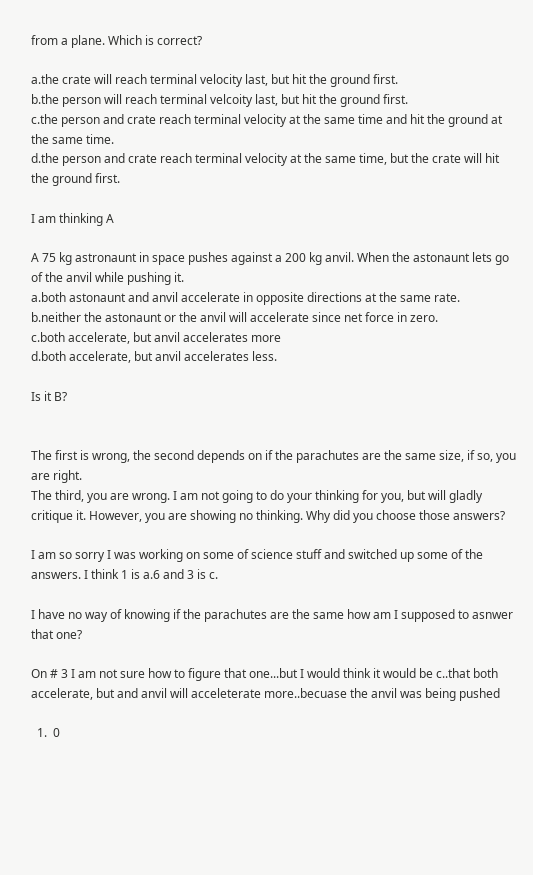from a plane. Which is correct?

a.the crate will reach terminal velocity last, but hit the ground first.
b.the person will reach terminal velcoity last, but hit the ground first.
c.the person and crate reach terminal velocity at the same time and hit the ground at the same time.
d.the person and crate reach terminal velocity at the same time, but the crate will hit the ground first.

I am thinking A

A 75 kg astronaunt in space pushes against a 200 kg anvil. When the astonaunt lets go of the anvil while pushing it.
a.both astonaunt and anvil accelerate in opposite directions at the same rate.
b.neither the astonaunt or the anvil will accelerate since net force in zero.
c.both accelerate, but anvil accelerates more
d.both accelerate, but anvil accelerates less.

Is it B?


The first is wrong, the second depends on if the parachutes are the same size, if so, you are right.
The third, you are wrong. I am not going to do your thinking for you, but will gladly critique it. However, you are showing no thinking. Why did you choose those answers?

I am so sorry I was working on some of science stuff and switched up some of the answers. I think 1 is a.6 and 3 is c.

I have no way of knowing if the parachutes are the same how am I supposed to asnwer that one?

On # 3 I am not sure how to figure that one...but I would think it would be c..that both accelerate, but and anvil will acceleterate more..becuase the anvil was being pushed

  1.  0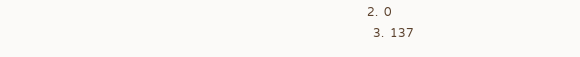2.  0
  3.  137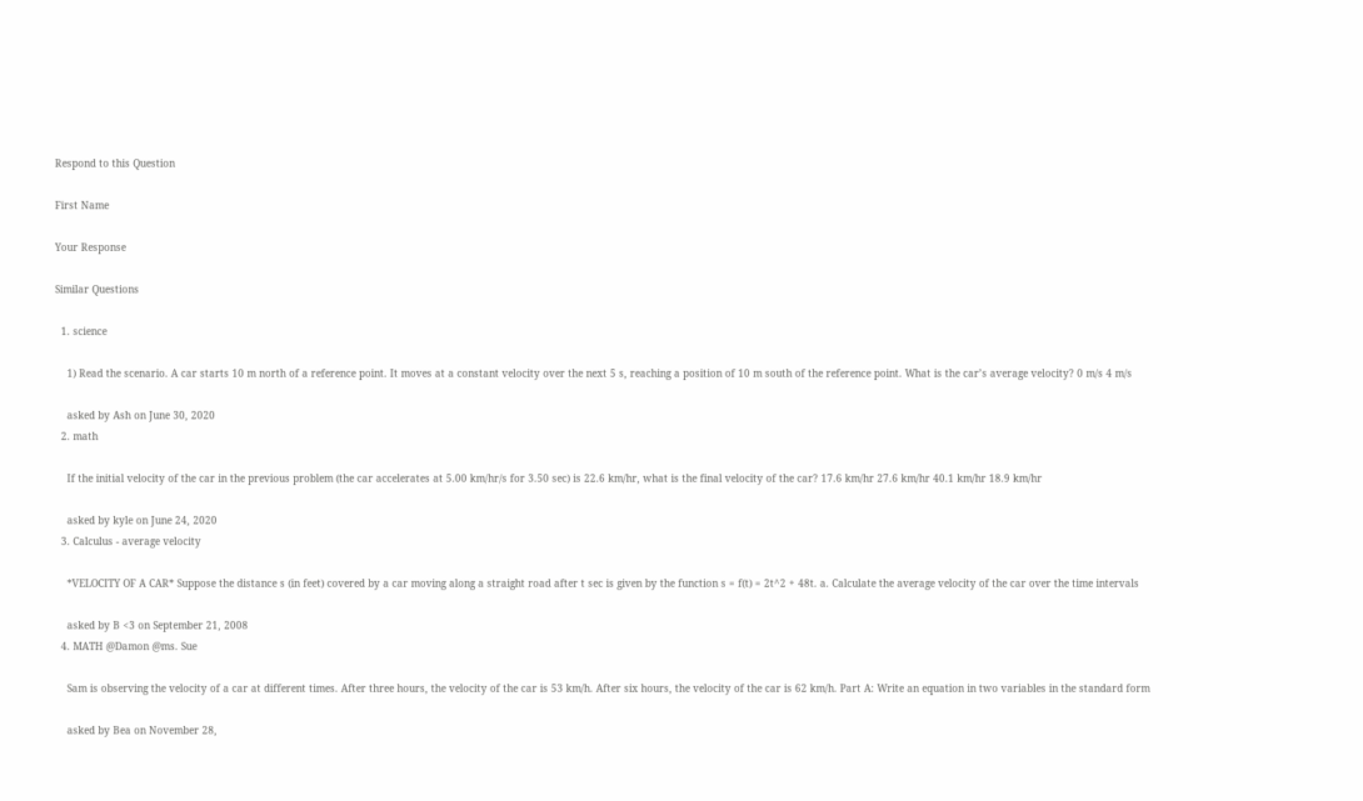Respond to this Question

First Name

Your Response

Similar Questions

  1. science

    1) Read the scenario. A car starts 10 m north of a reference point. It moves at a constant velocity over the next 5 s, reaching a position of 10 m south of the reference point. What is the car’s average velocity? 0 m/s 4 m/s

    asked by Ash on June 30, 2020
  2. math

    If the initial velocity of the car in the previous problem (the car accelerates at 5.00 km/hr/s for 3.50 sec) is 22.6 km/hr, what is the final velocity of the car? 17.6 km/hr 27.6 km/hr 40.1 km/hr 18.9 km/hr

    asked by kyle on June 24, 2020
  3. Calculus - average velocity

    *VELOCITY OF A CAR* Suppose the distance s (in feet) covered by a car moving along a straight road after t sec is given by the function s = f(t) = 2t^2 + 48t. a. Calculate the average velocity of the car over the time intervals

    asked by B <3 on September 21, 2008
  4. MATH @Damon @ms. Sue

    Sam is observing the velocity of a car at different times. After three hours, the velocity of the car is 53 km/h. After six hours, the velocity of the car is 62 km/h. Part A: Write an equation in two variables in the standard form

    asked by Bea on November 28,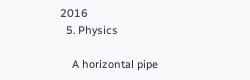2016
  5. Physics

    A horizontal pipe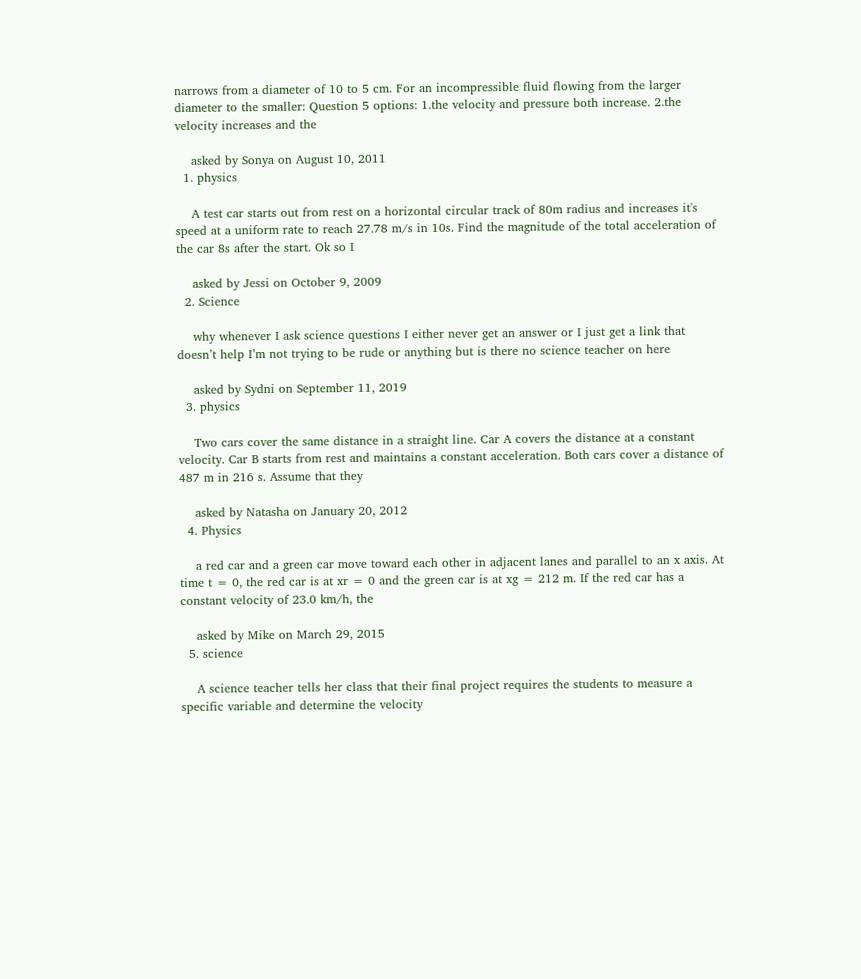narrows from a diameter of 10 to 5 cm. For an incompressible fluid flowing from the larger diameter to the smaller: Question 5 options: 1.the velocity and pressure both increase. 2.the velocity increases and the

    asked by Sonya on August 10, 2011
  1. physics

    A test car starts out from rest on a horizontal circular track of 80m radius and increases it's speed at a uniform rate to reach 27.78 m/s in 10s. Find the magnitude of the total acceleration of the car 8s after the start. Ok so I

    asked by Jessi on October 9, 2009
  2. Science

    why whenever I ask science questions I either never get an answer or I just get a link that doesn’t help I’m not trying to be rude or anything but is there no science teacher on here

    asked by Sydni on September 11, 2019
  3. physics

    Two cars cover the same distance in a straight line. Car A covers the distance at a constant velocity. Car B starts from rest and maintains a constant acceleration. Both cars cover a distance of 487 m in 216 s. Assume that they

    asked by Natasha on January 20, 2012
  4. Physics

    a red car and a green car move toward each other in adjacent lanes and parallel to an x axis. At time t = 0, the red car is at xr = 0 and the green car is at xg = 212 m. If the red car has a constant velocity of 23.0 km/h, the

    asked by Mike on March 29, 2015
  5. science

    A science teacher tells her class that their final project requires the students to measure a specific variable and determine the velocity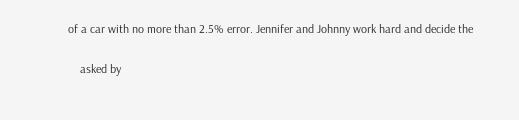of a car with no more than 2.5% error. Jennifer and Johnny work hard and decide the

    asked by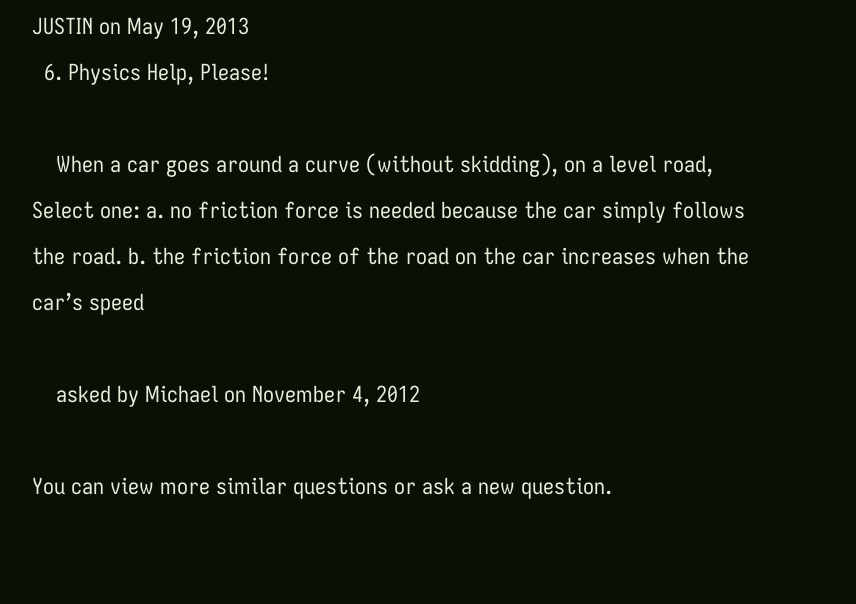JUSTIN on May 19, 2013
  6. Physics Help, Please!

    When a car goes around a curve (without skidding), on a level road, Select one: a. no friction force is needed because the car simply follows the road. b. the friction force of the road on the car increases when the car’s speed

    asked by Michael on November 4, 2012

You can view more similar questions or ask a new question.